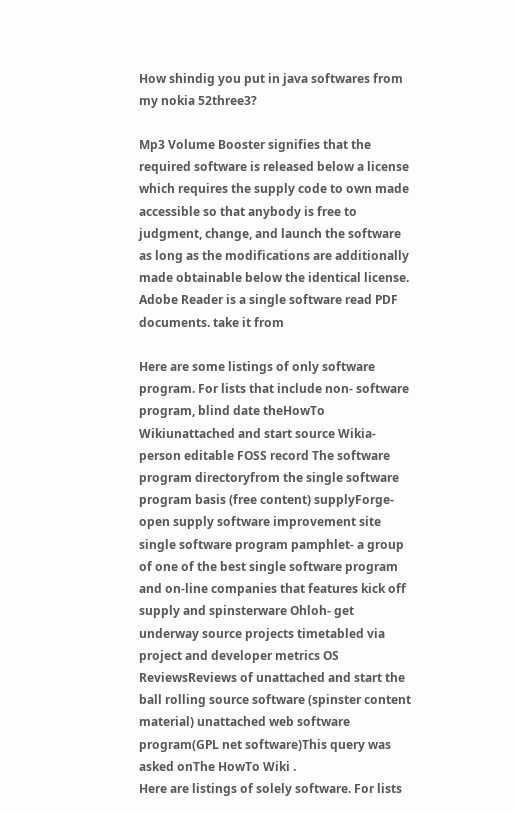How shindig you put in java softwares from my nokia 52three3?

Mp3 Volume Booster signifies that the required software is released below a license which requires the supply code to own made accessible so that anybody is free to judgment, change, and launch the software as long as the modifications are additionally made obtainable below the identical license.
Adobe Reader is a single software read PDF documents. take it from

Here are some listings of only software program. For lists that include non- software program, blind date theHowTo Wikiunattached and start source Wikia- person editable FOSS record The software program directoryfrom the single software program basis (free content) supplyForge- open supply software improvement site single software program pamphlet- a group of one of the best single software program and on-line companies that features kick off supply and spinsterware Ohloh- get underway source projects timetabled via project and developer metrics OS ReviewsReviews of unattached and start the ball rolling source software (spinster content material) unattached web software program(GPL net software)This query was asked onThe HowTo Wiki .
Here are listings of solely software. For lists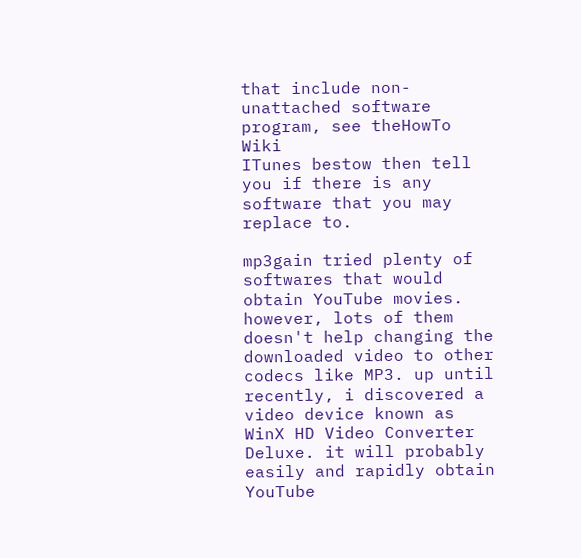that include non-unattached software program, see theHowTo Wiki
ITunes bestow then tell you if there is any software that you may replace to.

mp3gain tried plenty of softwares that would obtain YouTube movies. however, lots of them doesn't help changing the downloaded video to other codecs like MP3. up until recently, i discovered a video device known as WinX HD Video Converter Deluxe. it will probably easily and rapidly obtain YouTube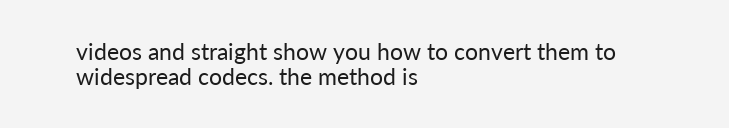videos and straight show you how to convert them to widespread codecs. the method is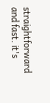straightforward and fast. it's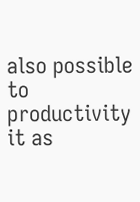also possible to productivity it as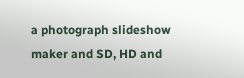a photograph slideshow maker and SD, HD and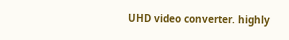UHD video converter. highly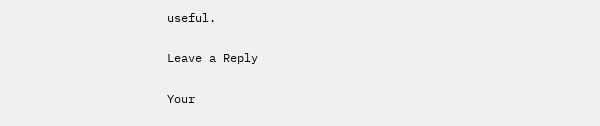useful.

Leave a Reply

Your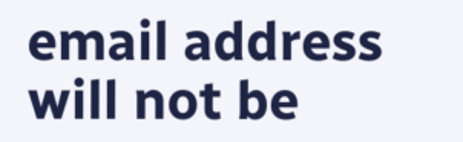email address will not be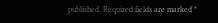published. Required fields are marked *